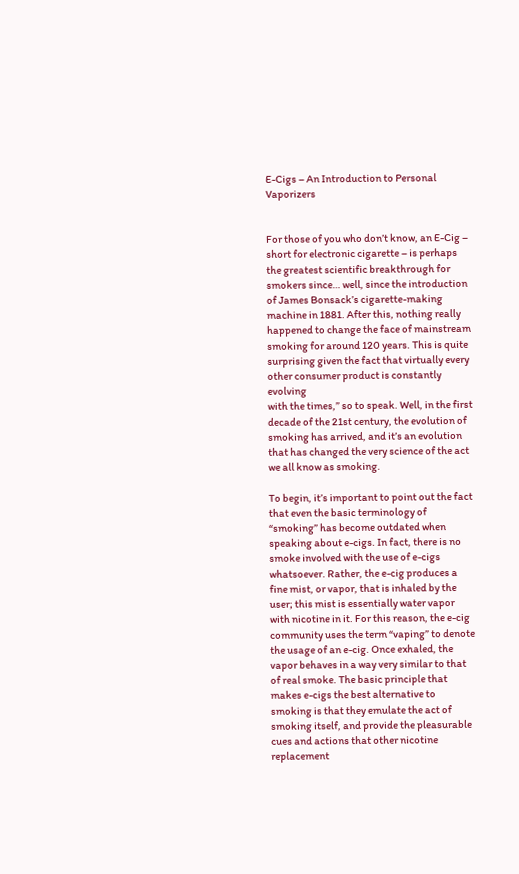E-Cigs – An Introduction to Personal Vaporizers


For those of you who don’t know, an E-Cig – short for electronic cigarette – is perhaps the greatest scientific breakthrough for smokers since… well, since the introduction of James Bonsack’s cigarette-making machine in 1881. After this, nothing really happened to change the face of mainstream smoking for around 120 years. This is quite surprising given the fact that virtually every other consumer product is constantly evolving
with the times,” so to speak. Well, in the first decade of the 21st century, the evolution of smoking has arrived, and it’s an evolution that has changed the very science of the act we all know as smoking.

To begin, it’s important to point out the fact that even the basic terminology of “smoking” has become outdated when speaking about e-cigs. In fact, there is no smoke involved with the use of e-cigs whatsoever. Rather, the e-cig produces a fine mist, or vapor, that is inhaled by the user; this mist is essentially water vapor with nicotine in it. For this reason, the e-cig community uses the term “vaping” to denote the usage of an e-cig. Once exhaled, the vapor behaves in a way very similar to that of real smoke. The basic principle that makes e-cigs the best alternative to smoking is that they emulate the act of smoking itself, and provide the pleasurable cues and actions that other nicotine replacement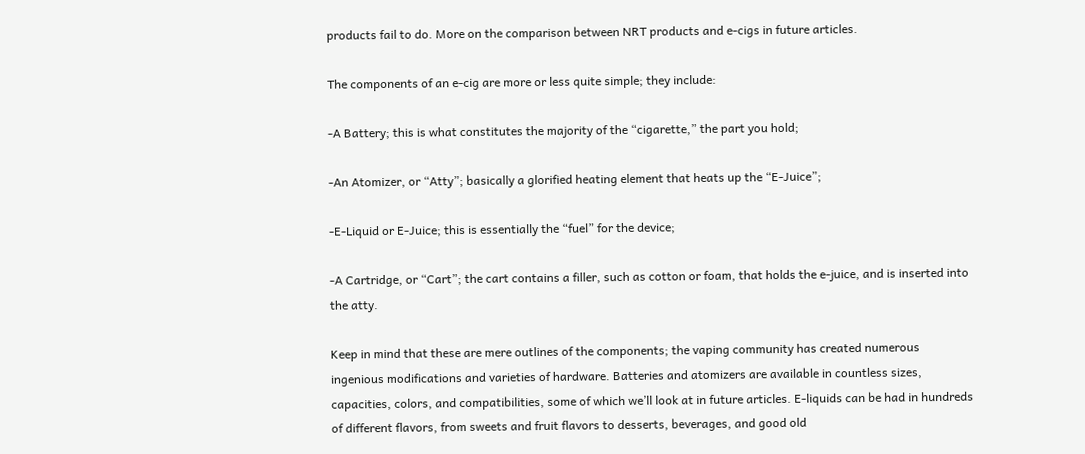products fail to do. More on the comparison between NRT products and e-cigs in future articles.

The components of an e-cig are more or less quite simple; they include:

-A Battery; this is what constitutes the majority of the “cigarette,” the part you hold;

-An Atomizer, or “Atty”; basically a glorified heating element that heats up the “E-Juice”;

-E-Liquid or E-Juice; this is essentially the “fuel” for the device;

-A Cartridge, or “Cart”; the cart contains a filler, such as cotton or foam, that holds the e-juice, and is inserted into the atty.

Keep in mind that these are mere outlines of the components; the vaping community has created numerous ingenious modifications and varieties of hardware. Batteries and atomizers are available in countless sizes, capacities, colors, and compatibilities, some of which we’ll look at in future articles. E-liquids can be had in hundreds of different flavors, from sweets and fruit flavors to desserts, beverages, and good old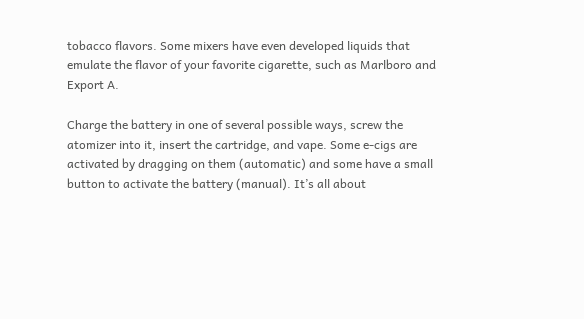tobacco flavors. Some mixers have even developed liquids that emulate the flavor of your favorite cigarette, such as Marlboro and Export A.

Charge the battery in one of several possible ways, screw the atomizer into it, insert the cartridge, and vape. Some e-cigs are activated by dragging on them (automatic) and some have a small button to activate the battery (manual). It’s all about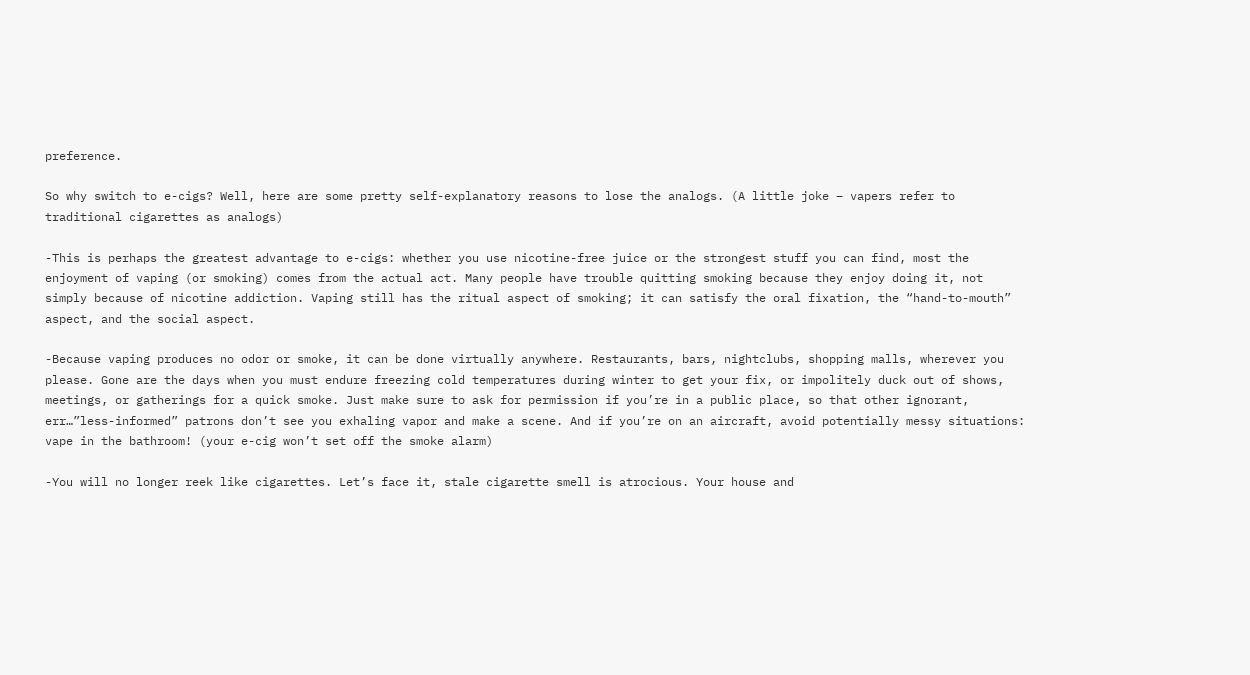preference.

So why switch to e-cigs? Well, here are some pretty self-explanatory reasons to lose the analogs. (A little joke – vapers refer to traditional cigarettes as analogs)

-This is perhaps the greatest advantage to e-cigs: whether you use nicotine-free juice or the strongest stuff you can find, most the enjoyment of vaping (or smoking) comes from the actual act. Many people have trouble quitting smoking because they enjoy doing it, not simply because of nicotine addiction. Vaping still has the ritual aspect of smoking; it can satisfy the oral fixation, the “hand-to-mouth” aspect, and the social aspect.

-Because vaping produces no odor or smoke, it can be done virtually anywhere. Restaurants, bars, nightclubs, shopping malls, wherever you please. Gone are the days when you must endure freezing cold temperatures during winter to get your fix, or impolitely duck out of shows, meetings, or gatherings for a quick smoke. Just make sure to ask for permission if you’re in a public place, so that other ignorant, err…”less-informed” patrons don’t see you exhaling vapor and make a scene. And if you’re on an aircraft, avoid potentially messy situations: vape in the bathroom! (your e-cig won’t set off the smoke alarm)

-You will no longer reek like cigarettes. Let’s face it, stale cigarette smell is atrocious. Your house and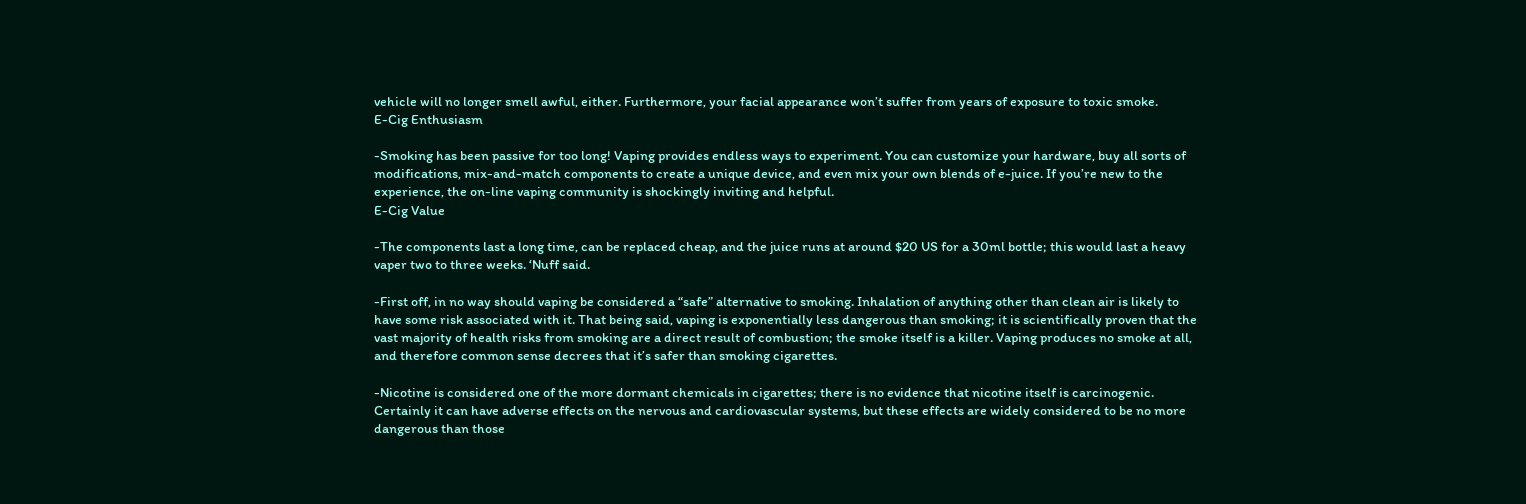vehicle will no longer smell awful, either. Furthermore, your facial appearance won’t suffer from years of exposure to toxic smoke.
E-Cig Enthusiasm

-Smoking has been passive for too long! Vaping provides endless ways to experiment. You can customize your hardware, buy all sorts of modifications, mix-and-match components to create a unique device, and even mix your own blends of e-juice. If you’re new to the experience, the on-line vaping community is shockingly inviting and helpful.
E-Cig Value

-The components last a long time, can be replaced cheap, and the juice runs at around $20 US for a 30ml bottle; this would last a heavy vaper two to three weeks. ‘Nuff said.

-First off, in no way should vaping be considered a “safe” alternative to smoking. Inhalation of anything other than clean air is likely to have some risk associated with it. That being said, vaping is exponentially less dangerous than smoking; it is scientifically proven that the vast majority of health risks from smoking are a direct result of combustion; the smoke itself is a killer. Vaping produces no smoke at all, and therefore common sense decrees that it’s safer than smoking cigarettes.

-Nicotine is considered one of the more dormant chemicals in cigarettes; there is no evidence that nicotine itself is carcinogenic. Certainly it can have adverse effects on the nervous and cardiovascular systems, but these effects are widely considered to be no more dangerous than those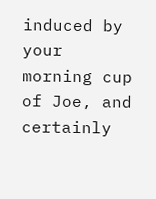induced by your morning cup of Joe, and certainly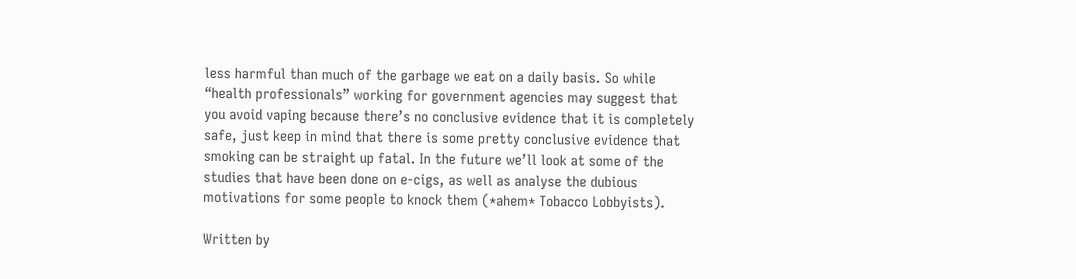less harmful than much of the garbage we eat on a daily basis. So while “health professionals” working for government agencies may suggest that you avoid vaping because there’s no conclusive evidence that it is completely safe, just keep in mind that there is some pretty conclusive evidence that smoking can be straight up fatal. In the future we’ll look at some of the studies that have been done on e-cigs, as well as analyse the dubious motivations for some people to knock them (*ahem* Tobacco Lobbyists).

Written by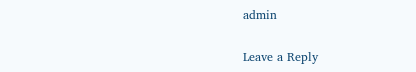admin

Leave a Reply